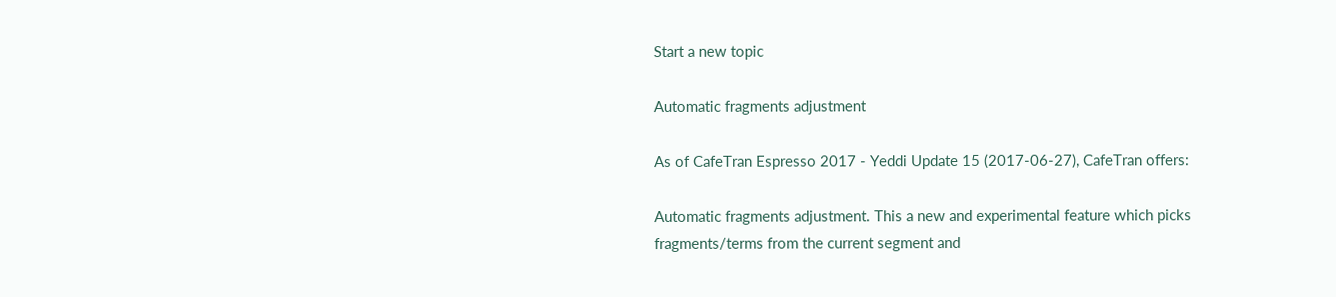Start a new topic

Automatic fragments adjustment

As of CafeTran Espresso 2017 - Yeddi Update 15 (2017-06-27), CafeTran offers:

Automatic fragments adjustment. This a new and experimental feature which picks fragments/terms from the current segment and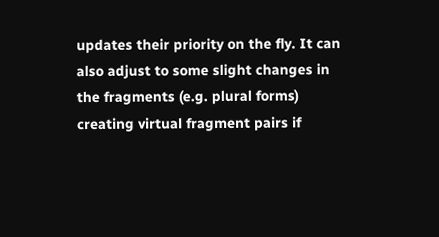updates their priority on the fly. It can also adjust to some slight changes in the fragments (e.g. plural forms) creating virtual fragment pairs if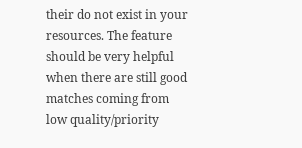their do not exist in your resources. The feature should be very helpful when there are still good matches coming from low quality/priority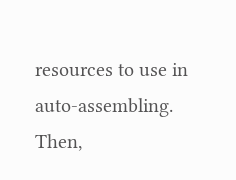resources to use in auto-assembling. Then,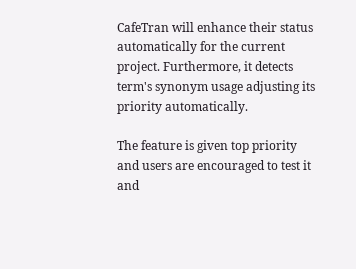CafeTran will enhance their status automatically for the current project. Furthermore, it detects term's synonym usage adjusting its priority automatically.

The feature is given top priority and users are encouraged to test it and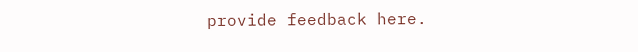provide feedback here.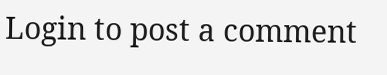Login to post a comment